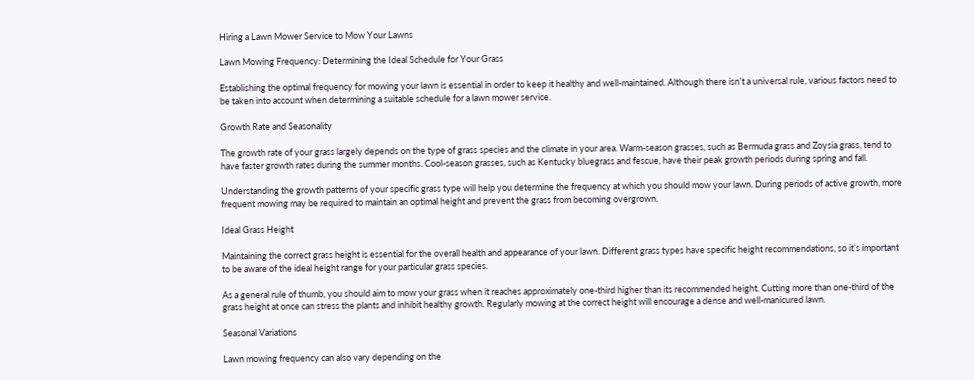Hiring a Lawn Mower Service to Mow Your Lawns

Lawn Mowing Frequency: Determining the Ideal Schedule for Your Grass

Establishing the optimal frequency for mowing your lawn is essential in order to keep it healthy and well-maintained. Although there isn’t a universal rule, various factors need to be taken into account when determining a suitable schedule for a lawn mower service.

Growth Rate and Seasonality

The growth rate of your grass largely depends on the type of grass species and the climate in your area. Warm-season grasses, such as Bermuda grass and Zoysia grass, tend to have faster growth rates during the summer months. Cool-season grasses, such as Kentucky bluegrass and fescue, have their peak growth periods during spring and fall.

Understanding the growth patterns of your specific grass type will help you determine the frequency at which you should mow your lawn. During periods of active growth, more frequent mowing may be required to maintain an optimal height and prevent the grass from becoming overgrown.

Ideal Grass Height

Maintaining the correct grass height is essential for the overall health and appearance of your lawn. Different grass types have specific height recommendations, so it’s important to be aware of the ideal height range for your particular grass species.

As a general rule of thumb, you should aim to mow your grass when it reaches approximately one-third higher than its recommended height. Cutting more than one-third of the grass height at once can stress the plants and inhibit healthy growth. Regularly mowing at the correct height will encourage a dense and well-manicured lawn.

Seasonal Variations

Lawn mowing frequency can also vary depending on the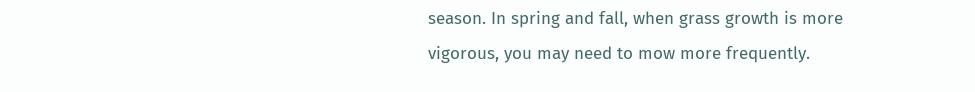season. In spring and fall, when grass growth is more vigorous, you may need to mow more frequently.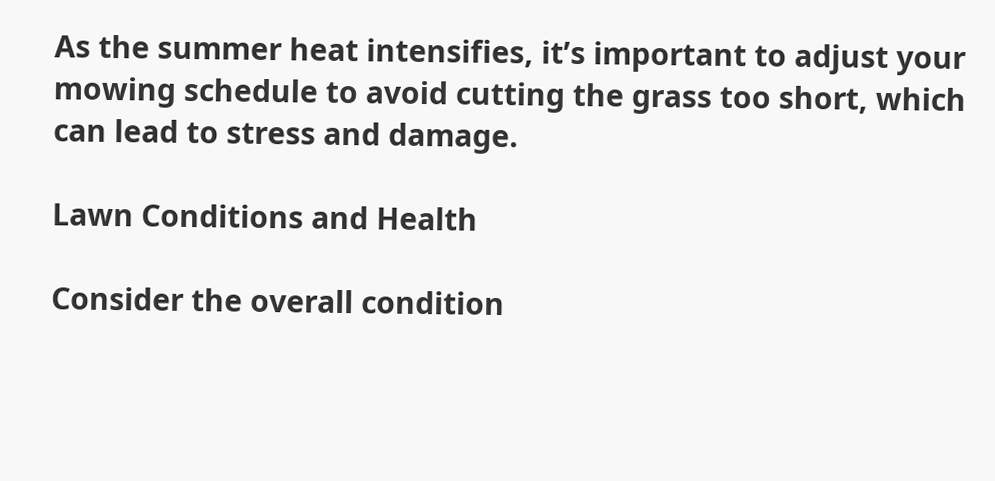As the summer heat intensifies, it’s important to adjust your mowing schedule to avoid cutting the grass too short, which can lead to stress and damage.

Lawn Conditions and Health

Consider the overall condition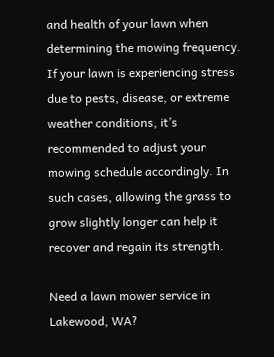and health of your lawn when determining the mowing frequency. If your lawn is experiencing stress due to pests, disease, or extreme weather conditions, it’s recommended to adjust your mowing schedule accordingly. In such cases, allowing the grass to grow slightly longer can help it recover and regain its strength.

Need a lawn mower service in Lakewood, WA?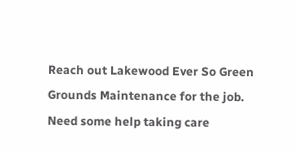Reach out Lakewood Ever So Green Grounds Maintenance for the job. Need some help taking care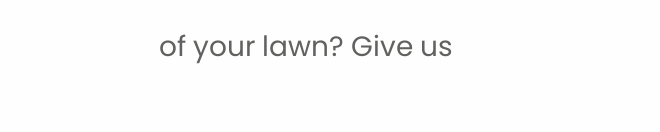of your lawn? Give us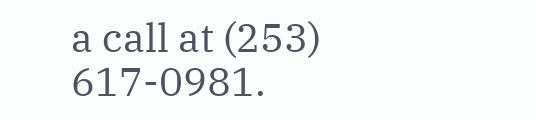a call at (253) 617-0981.